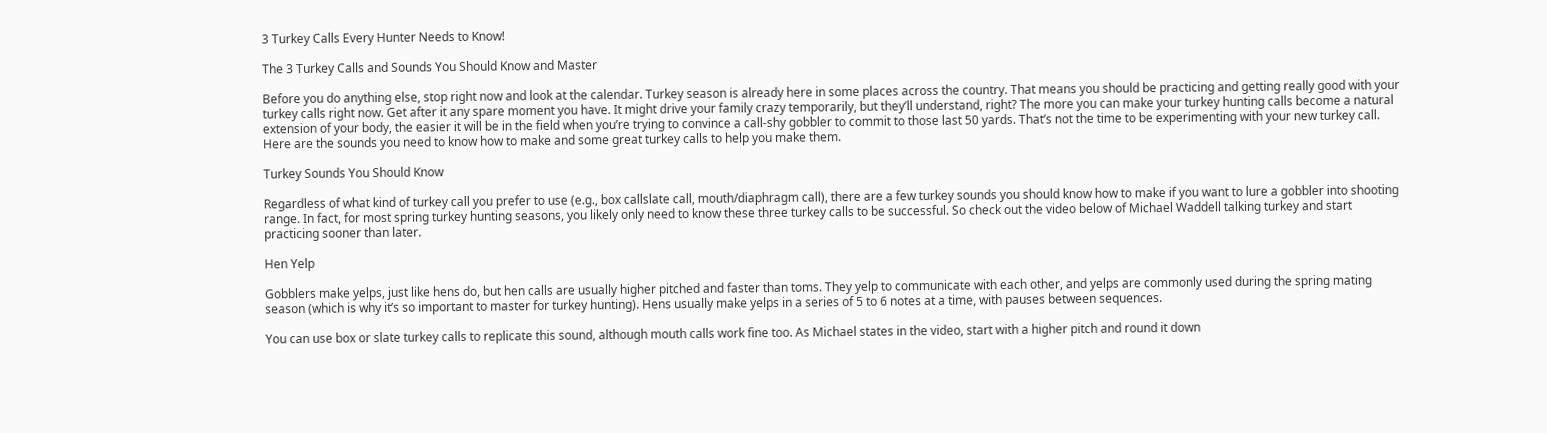3 Turkey Calls Every Hunter Needs to Know!

The 3 Turkey Calls and Sounds You Should Know and Master

Before you do anything else, stop right now and look at the calendar. Turkey season is already here in some places across the country. That means you should be practicing and getting really good with your turkey calls right now. Get after it any spare moment you have. It might drive your family crazy temporarily, but they’ll understand, right? The more you can make your turkey hunting calls become a natural extension of your body, the easier it will be in the field when you’re trying to convince a call-shy gobbler to commit to those last 50 yards. That’s not the time to be experimenting with your new turkey call. Here are the sounds you need to know how to make and some great turkey calls to help you make them.

Turkey Sounds You Should Know

Regardless of what kind of turkey call you prefer to use (e.g., box callslate call, mouth/diaphragm call), there are a few turkey sounds you should know how to make if you want to lure a gobbler into shooting range. In fact, for most spring turkey hunting seasons, you likely only need to know these three turkey calls to be successful. So check out the video below of Michael Waddell talking turkey and start practicing sooner than later.

Hen Yelp

Gobblers make yelps, just like hens do, but hen calls are usually higher pitched and faster than toms. They yelp to communicate with each other, and yelps are commonly used during the spring mating season (which is why it’s so important to master for turkey hunting). Hens usually make yelps in a series of 5 to 6 notes at a time, with pauses between sequences.

You can use box or slate turkey calls to replicate this sound, although mouth calls work fine too. As Michael states in the video, start with a higher pitch and round it down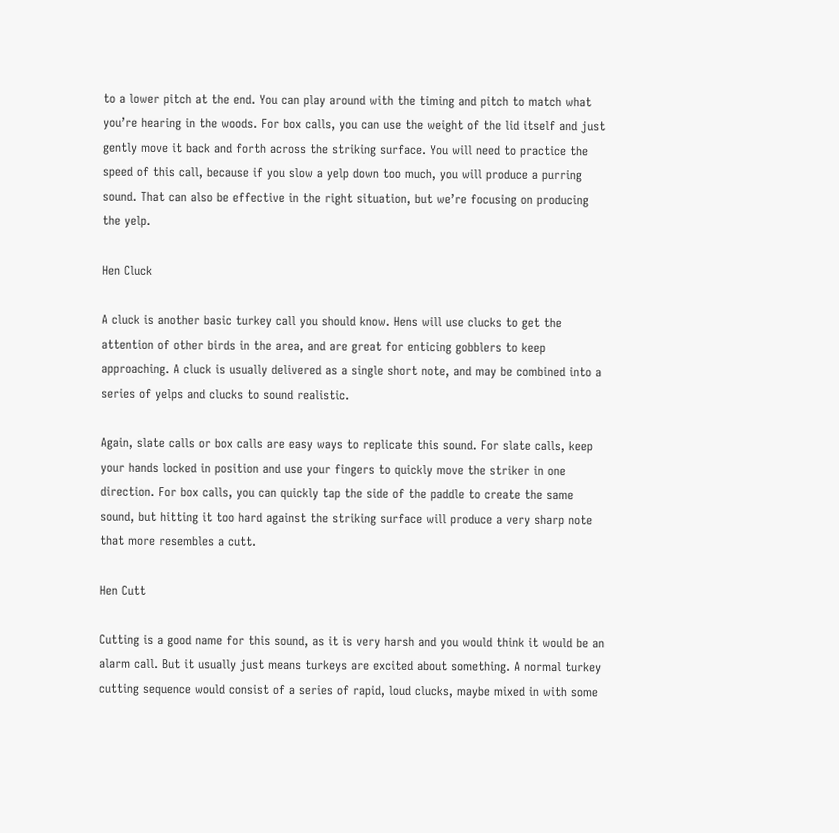to a lower pitch at the end. You can play around with the timing and pitch to match what you’re hearing in the woods. For box calls, you can use the weight of the lid itself and just gently move it back and forth across the striking surface. You will need to practice the speed of this call, because if you slow a yelp down too much, you will produce a purring sound. That can also be effective in the right situation, but we’re focusing on producing the yelp.

Hen Cluck

A cluck is another basic turkey call you should know. Hens will use clucks to get the attention of other birds in the area, and are great for enticing gobblers to keep approaching. A cluck is usually delivered as a single short note, and may be combined into a series of yelps and clucks to sound realistic.

Again, slate calls or box calls are easy ways to replicate this sound. For slate calls, keep your hands locked in position and use your fingers to quickly move the striker in one direction. For box calls, you can quickly tap the side of the paddle to create the same sound, but hitting it too hard against the striking surface will produce a very sharp note that more resembles a cutt.

Hen Cutt

Cutting is a good name for this sound, as it is very harsh and you would think it would be an alarm call. But it usually just means turkeys are excited about something. A normal turkey cutting sequence would consist of a series of rapid, loud clucks, maybe mixed in with some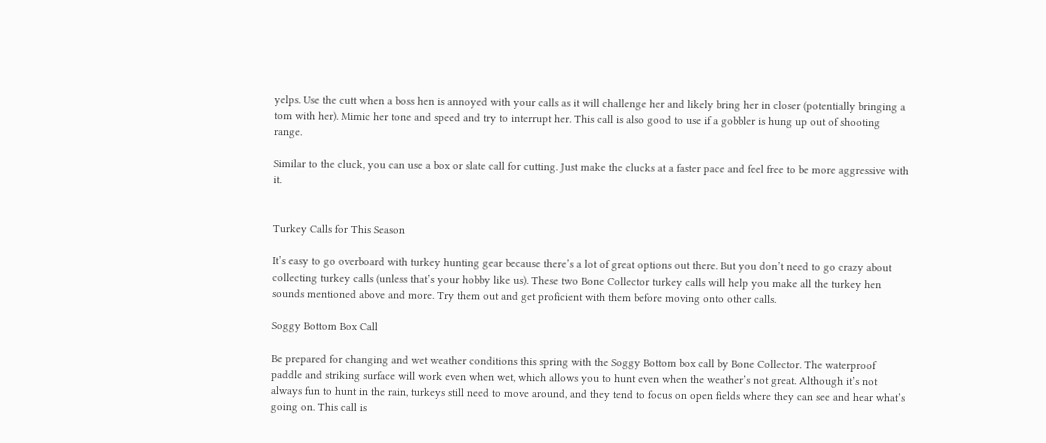yelps. Use the cutt when a boss hen is annoyed with your calls as it will challenge her and likely bring her in closer (potentially bringing a tom with her). Mimic her tone and speed and try to interrupt her. This call is also good to use if a gobbler is hung up out of shooting range.

Similar to the cluck, you can use a box or slate call for cutting. Just make the clucks at a faster pace and feel free to be more aggressive with it.


Turkey Calls for This Season

It’s easy to go overboard with turkey hunting gear because there’s a lot of great options out there. But you don’t need to go crazy about collecting turkey calls (unless that’s your hobby like us). These two Bone Collector turkey calls will help you make all the turkey hen sounds mentioned above and more. Try them out and get proficient with them before moving onto other calls.

Soggy Bottom Box Call

Be prepared for changing and wet weather conditions this spring with the Soggy Bottom box call by Bone Collector. The waterproof paddle and striking surface will work even when wet, which allows you to hunt even when the weather’s not great. Although it’s not always fun to hunt in the rain, turkeys still need to move around, and they tend to focus on open fields where they can see and hear what’s going on. This call is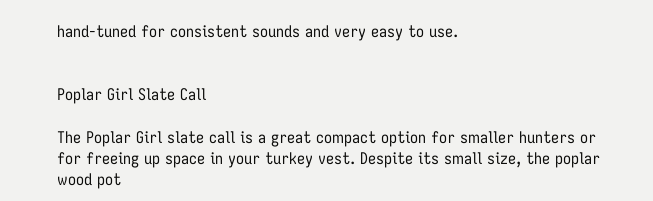hand-tuned for consistent sounds and very easy to use.


Poplar Girl Slate Call

The Poplar Girl slate call is a great compact option for smaller hunters or for freeing up space in your turkey vest. Despite its small size, the poplar wood pot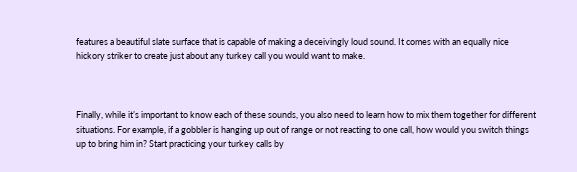features a beautiful slate surface that is capable of making a deceivingly loud sound. It comes with an equally nice hickory striker to create just about any turkey call you would want to make.



Finally, while it’s important to know each of these sounds, you also need to learn how to mix them together for different situations. For example, if a gobbler is hanging up out of range or not reacting to one call, how would you switch things up to bring him in? Start practicing your turkey calls by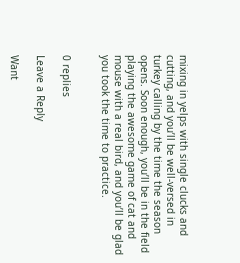mixing in yelps with single clucks and cutting, and you’ll be well-versed in turkey calling by the time the season opens. Soon enough, you’ll be in the field playing the awesome game of cat and mouse with a real bird, and you’ll be glad you took the time to practice.


0 replies

Leave a Reply

Want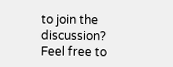to join the discussion?
Feel free to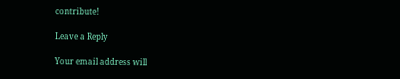contribute!

Leave a Reply

Your email address will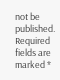not be published. Required fields are marked *